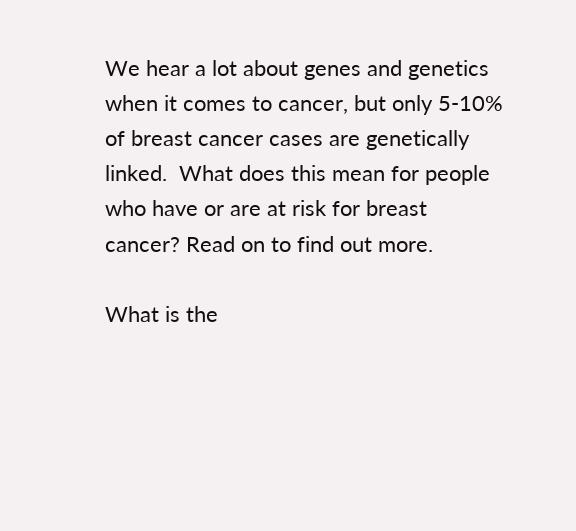We hear a lot about genes and genetics when it comes to cancer, but only 5-10% of breast cancer cases are genetically linked.  What does this mean for people who have or are at risk for breast cancer? Read on to find out more.

What is the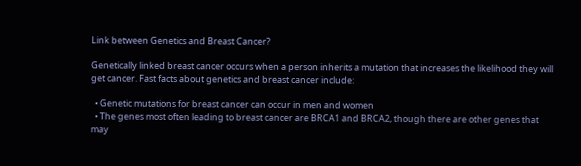Link between Genetics and Breast Cancer?

Genetically linked breast cancer occurs when a person inherits a mutation that increases the likelihood they will get cancer. Fast facts about genetics and breast cancer include:

  • Genetic mutations for breast cancer can occur in men and women
  • The genes most often leading to breast cancer are BRCA1 and BRCA2, though there are other genes that may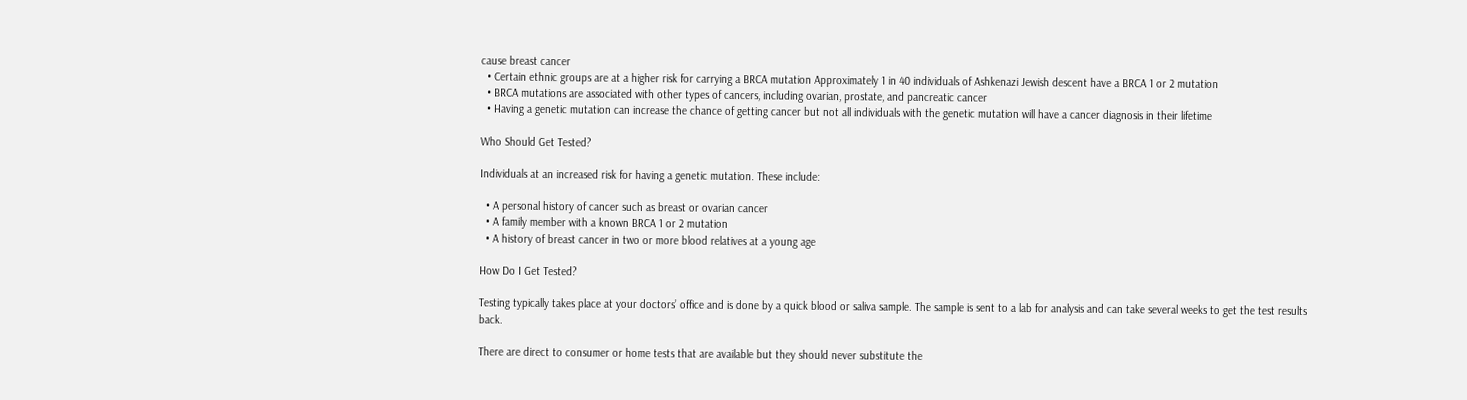cause breast cancer
  • Certain ethnic groups are at a higher risk for carrying a BRCA mutation Approximately 1 in 40 individuals of Ashkenazi Jewish descent have a BRCA 1 or 2 mutation
  • BRCA mutations are associated with other types of cancers, including ovarian, prostate, and pancreatic cancer
  • Having a genetic mutation can increase the chance of getting cancer but not all individuals with the genetic mutation will have a cancer diagnosis in their lifetime

Who Should Get Tested?

Individuals at an increased risk for having a genetic mutation. These include:

  • A personal history of cancer such as breast or ovarian cancer
  • A family member with a known BRCA 1 or 2 mutation
  • A history of breast cancer in two or more blood relatives at a young age

How Do I Get Tested?

Testing typically takes place at your doctors’ office and is done by a quick blood or saliva sample. The sample is sent to a lab for analysis and can take several weeks to get the test results back.

There are direct to consumer or home tests that are available but they should never substitute the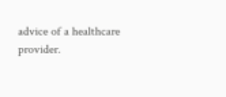advice of a healthcare provider.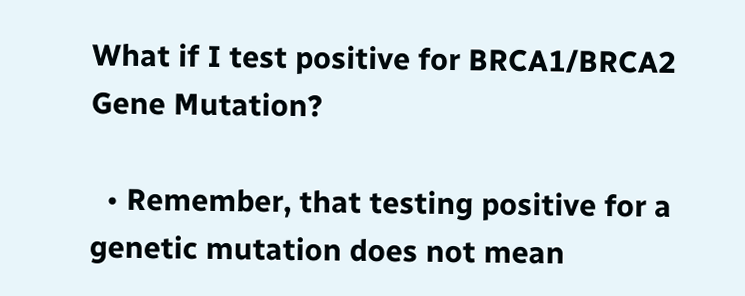What if I test positive for BRCA1/BRCA2 Gene Mutation?

  • Remember, that testing positive for a genetic mutation does not mean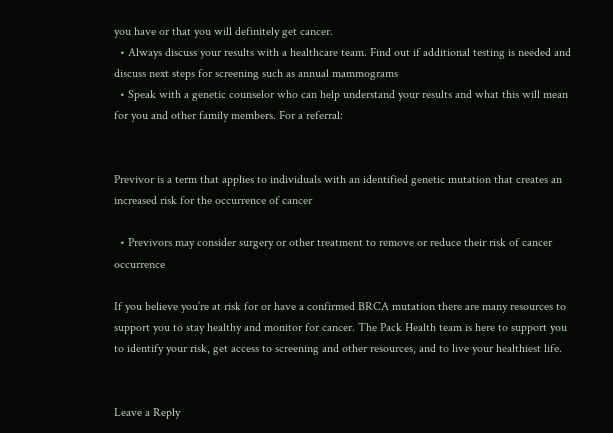you have or that you will definitely get cancer.
  • Always discuss your results with a healthcare team. Find out if additional testing is needed and discuss next steps for screening such as annual mammograms
  • Speak with a genetic counselor who can help understand your results and what this will mean for you and other family members. For a referral:


Previvor is a term that applies to individuals with an identified genetic mutation that creates an increased risk for the occurrence of cancer

  • Previvors may consider surgery or other treatment to remove or reduce their risk of cancer occurrence

If you believe you’re at risk for or have a confirmed BRCA mutation there are many resources to support you to stay healthy and monitor for cancer. The Pack Health team is here to support you to identify your risk, get access to screening and other resources, and to live your healthiest life.


Leave a Reply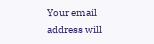Your email address will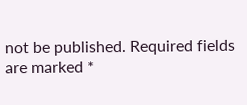not be published. Required fields are marked *